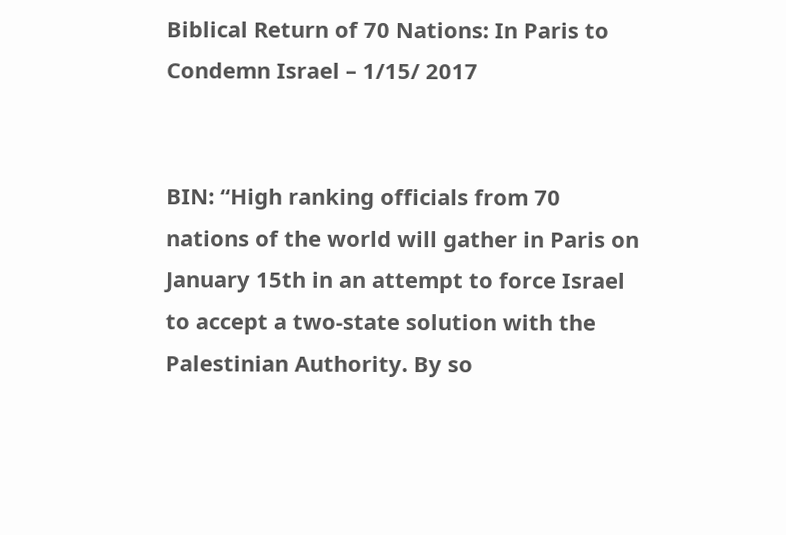Biblical Return of 70 Nations: In Paris to Condemn Israel – 1/15/ 2017


BIN: “High ranking officials from 70 nations of the world will gather in Paris on January 15th in an attempt to force Israel to accept a two-state solution with the Palestinian Authority. By so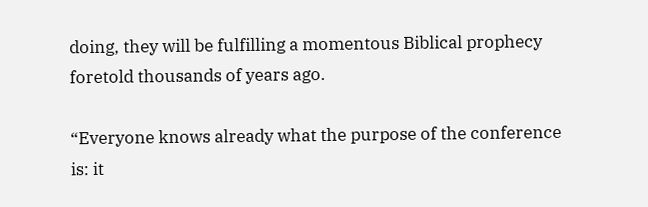doing, they will be fulfilling a momentous Biblical prophecy foretold thousands of years ago.

“Everyone knows already what the purpose of the conference is: it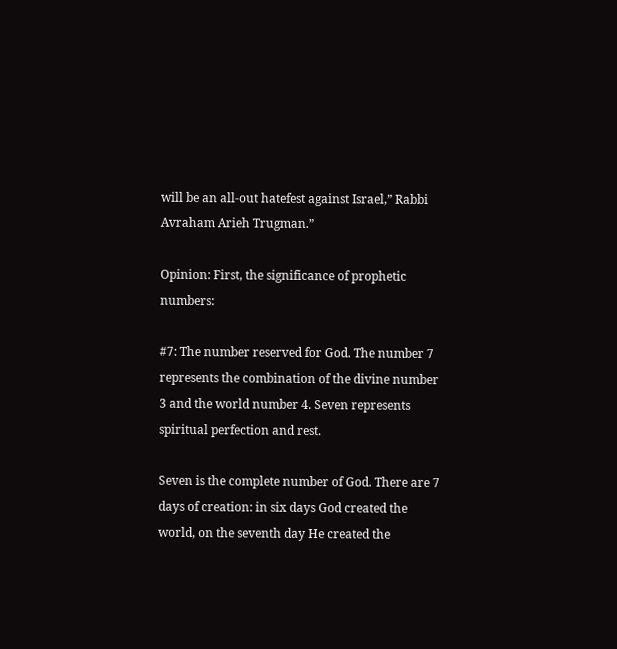will be an all-out hatefest against Israel,” Rabbi Avraham Arieh Trugman.”

Opinion: First, the significance of prophetic numbers:

#7: The number reserved for God. The number 7 represents the combination of the divine number 3 and the world number 4. Seven represents spiritual perfection and rest.

Seven is the complete number of God. There are 7 days of creation: in six days God created the world, on the seventh day He created the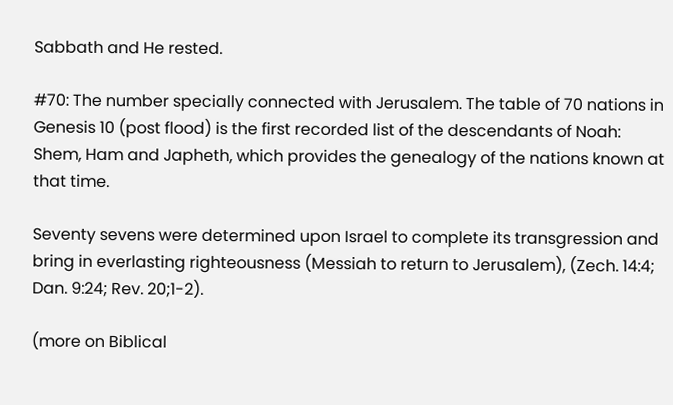Sabbath and He rested.

#70: The number specially connected with Jerusalem. The table of 70 nations in Genesis 10 (post flood) is the first recorded list of the descendants of Noah: Shem, Ham and Japheth, which provides the genealogy of the nations known at that time.

Seventy sevens were determined upon Israel to complete its transgression and bring in everlasting righteousness (Messiah to return to Jerusalem), (Zech. 14:4; Dan. 9:24; Rev. 20;1-2).

(more on Biblical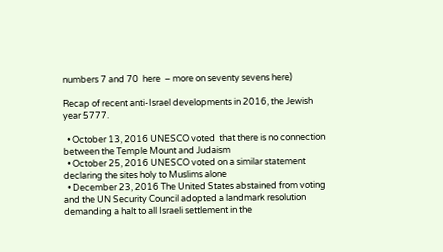numbers 7 and 70  here  – more on seventy sevens here)

Recap of recent anti-Israel developments in 2016, the Jewish year 5777.

  • October 13, 2016 UNESCO voted  that there is no connection between the Temple Mount and Judaism
  • October 25, 2016 UNESCO voted on a similar statement declaring the sites holy to Muslims alone
  • December 23, 2016 The United States abstained from voting and the UN Security Council adopted a landmark resolution demanding a halt to all Israeli settlement in the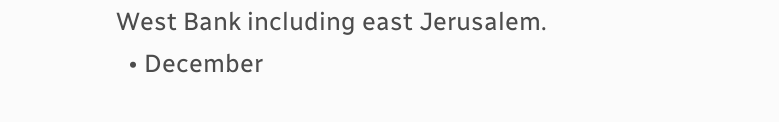West Bank including east Jerusalem.
  • December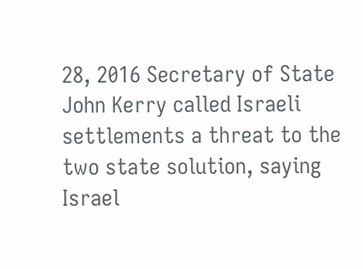28, 2016 Secretary of State John Kerry called Israeli settlements a threat to the two state solution, saying Israel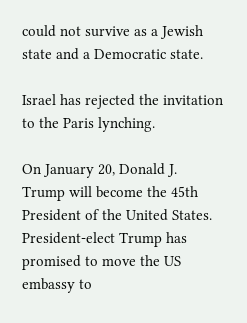could not survive as a Jewish state and a Democratic state.

Israel has rejected the invitation to the Paris lynching.

On January 20, Donald J. Trump will become the 45th President of the United States. President-elect Trump has promised to move the US embassy to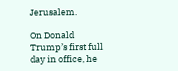Jerusalem.

On Donald Trump’s first full day in office, he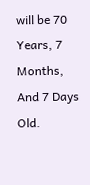will be 70 Years, 7 Months, And 7 Days Old.